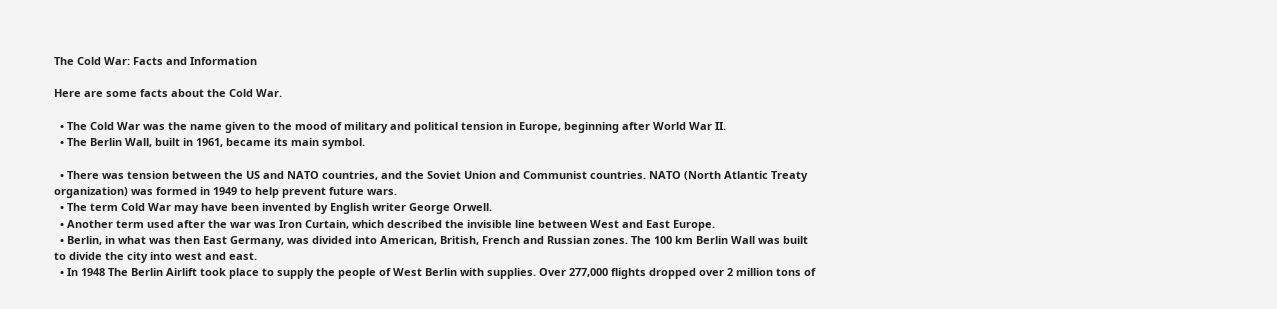The Cold War: Facts and Information

Here are some facts about the Cold War.

  • The Cold War was the name given to the mood of military and political tension in Europe, beginning after World War II.
  • The Berlin Wall, built in 1961, became its main symbol.

  • There was tension between the US and NATO countries, and the Soviet Union and Communist countries. NATO (North Atlantic Treaty organization) was formed in 1949 to help prevent future wars.
  • The term Cold War may have been invented by English writer George Orwell.
  • Another term used after the war was Iron Curtain, which described the invisible line between West and East Europe.
  • Berlin, in what was then East Germany, was divided into American, British, French and Russian zones. The 100 km Berlin Wall was built to divide the city into west and east.
  • In 1948 The Berlin Airlift took place to supply the people of West Berlin with supplies. Over 277,000 flights dropped over 2 million tons of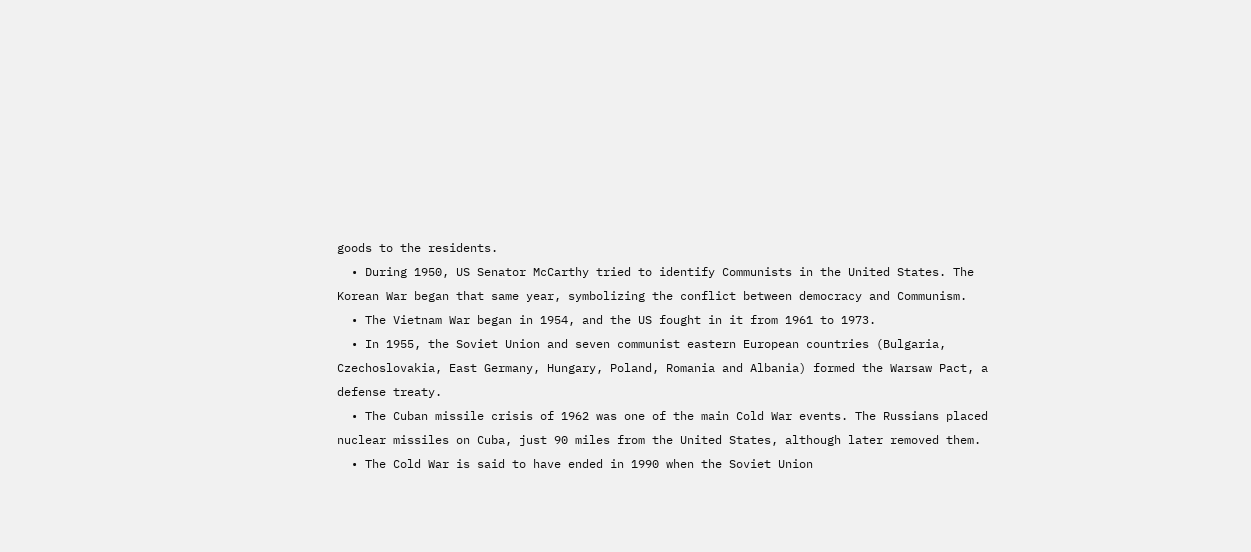goods to the residents.
  • During 1950, US Senator McCarthy tried to identify Communists in the United States. The Korean War began that same year, symbolizing the conflict between democracy and Communism.
  • The Vietnam War began in 1954, and the US fought in it from 1961 to 1973.
  • In 1955, the Soviet Union and seven communist eastern European countries (Bulgaria, Czechoslovakia, East Germany, Hungary, Poland, Romania and Albania) formed the Warsaw Pact, a defense treaty.
  • The Cuban missile crisis of 1962 was one of the main Cold War events. The Russians placed nuclear missiles on Cuba, just 90 miles from the United States, although later removed them.
  • The Cold War is said to have ended in 1990 when the Soviet Union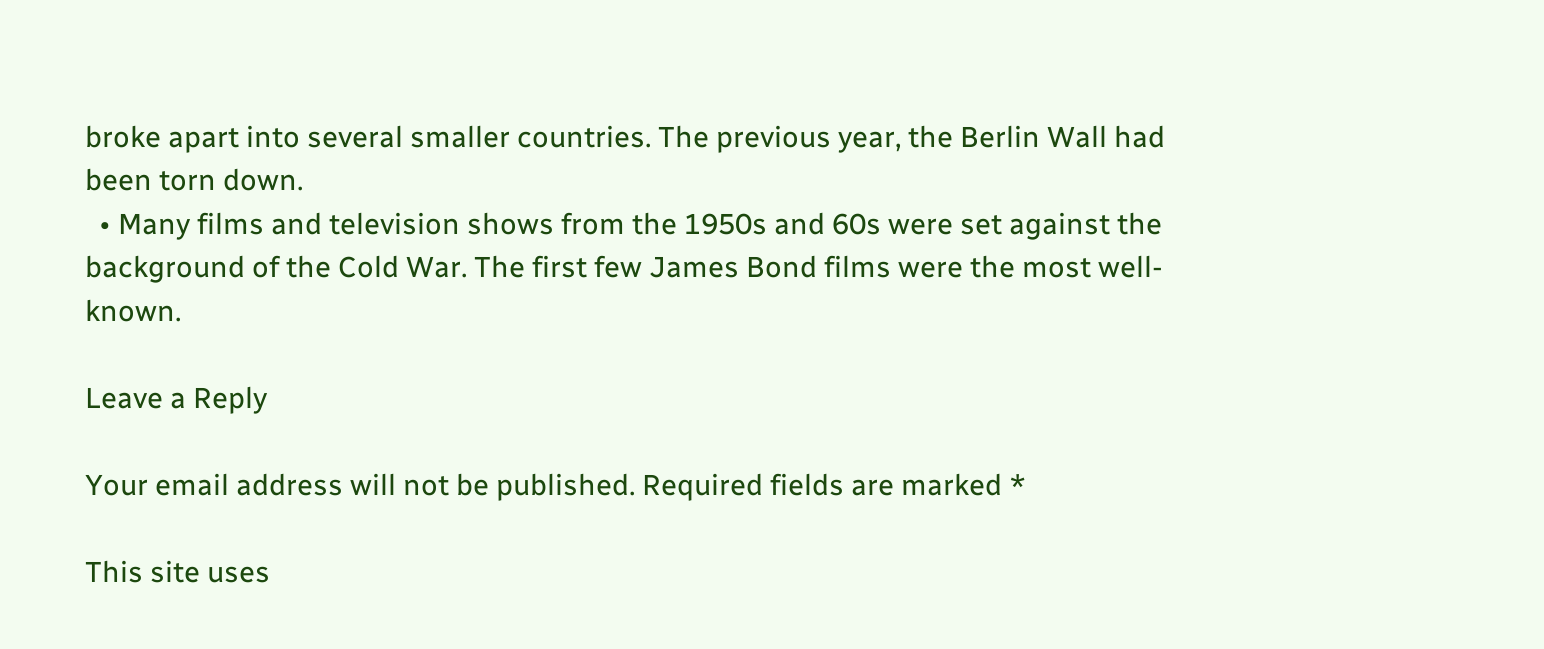broke apart into several smaller countries. The previous year, the Berlin Wall had been torn down.
  • Many films and television shows from the 1950s and 60s were set against the background of the Cold War. The first few James Bond films were the most well-known.

Leave a Reply

Your email address will not be published. Required fields are marked *

This site uses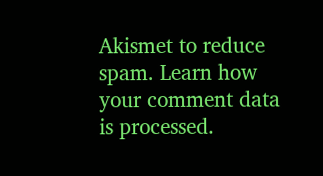Akismet to reduce spam. Learn how your comment data is processed.